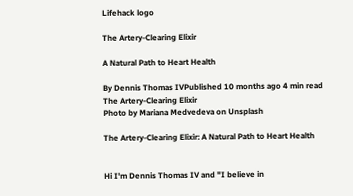Lifehack logo

The Artery-Clearing Elixir

A Natural Path to Heart Health

By Dennis Thomas IVPublished 10 months ago 4 min read
The Artery-Clearing Elixir
Photo by Mariana Medvedeva on Unsplash

The Artery-Clearing Elixir: A Natural Path to Heart Health


Hi I'm Dennis Thomas IV and "I believe in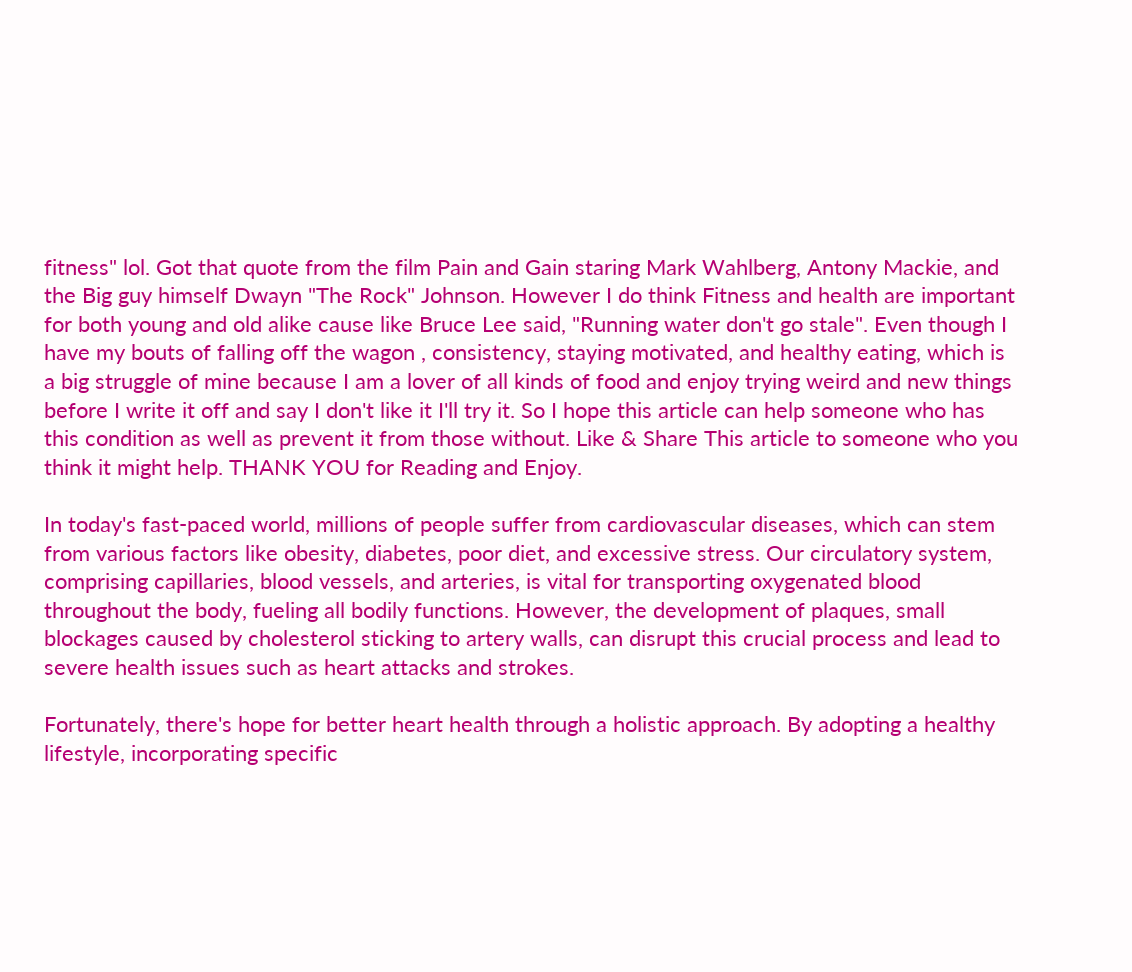fitness" lol. Got that quote from the film Pain and Gain staring Mark Wahlberg, Antony Mackie, and the Big guy himself Dwayn "The Rock" Johnson. However I do think Fitness and health are important for both young and old alike cause like Bruce Lee said, "Running water don't go stale". Even though I have my bouts of falling off the wagon , consistency, staying motivated, and healthy eating, which is a big struggle of mine because I am a lover of all kinds of food and enjoy trying weird and new things before I write it off and say I don't like it I'll try it. So I hope this article can help someone who has this condition as well as prevent it from those without. Like & Share This article to someone who you think it might help. THANK YOU for Reading and Enjoy.

In today's fast-paced world, millions of people suffer from cardiovascular diseases, which can stem from various factors like obesity, diabetes, poor diet, and excessive stress. Our circulatory system, comprising capillaries, blood vessels, and arteries, is vital for transporting oxygenated blood throughout the body, fueling all bodily functions. However, the development of plaques, small blockages caused by cholesterol sticking to artery walls, can disrupt this crucial process and lead to severe health issues such as heart attacks and strokes.

Fortunately, there's hope for better heart health through a holistic approach. By adopting a healthy lifestyle, incorporating specific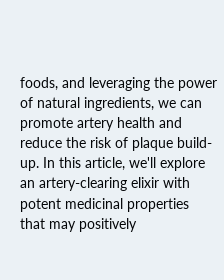foods, and leveraging the power of natural ingredients, we can promote artery health and reduce the risk of plaque build-up. In this article, we'll explore an artery-clearing elixir with potent medicinal properties that may positively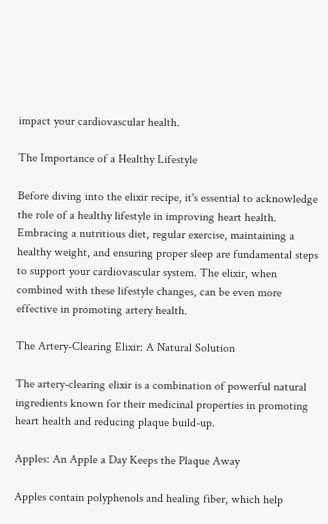impact your cardiovascular health.

The Importance of a Healthy Lifestyle

Before diving into the elixir recipe, it's essential to acknowledge the role of a healthy lifestyle in improving heart health. Embracing a nutritious diet, regular exercise, maintaining a healthy weight, and ensuring proper sleep are fundamental steps to support your cardiovascular system. The elixir, when combined with these lifestyle changes, can be even more effective in promoting artery health.

The Artery-Clearing Elixir: A Natural Solution

The artery-clearing elixir is a combination of powerful natural ingredients known for their medicinal properties in promoting heart health and reducing plaque build-up.

Apples: An Apple a Day Keeps the Plaque Away

Apples contain polyphenols and healing fiber, which help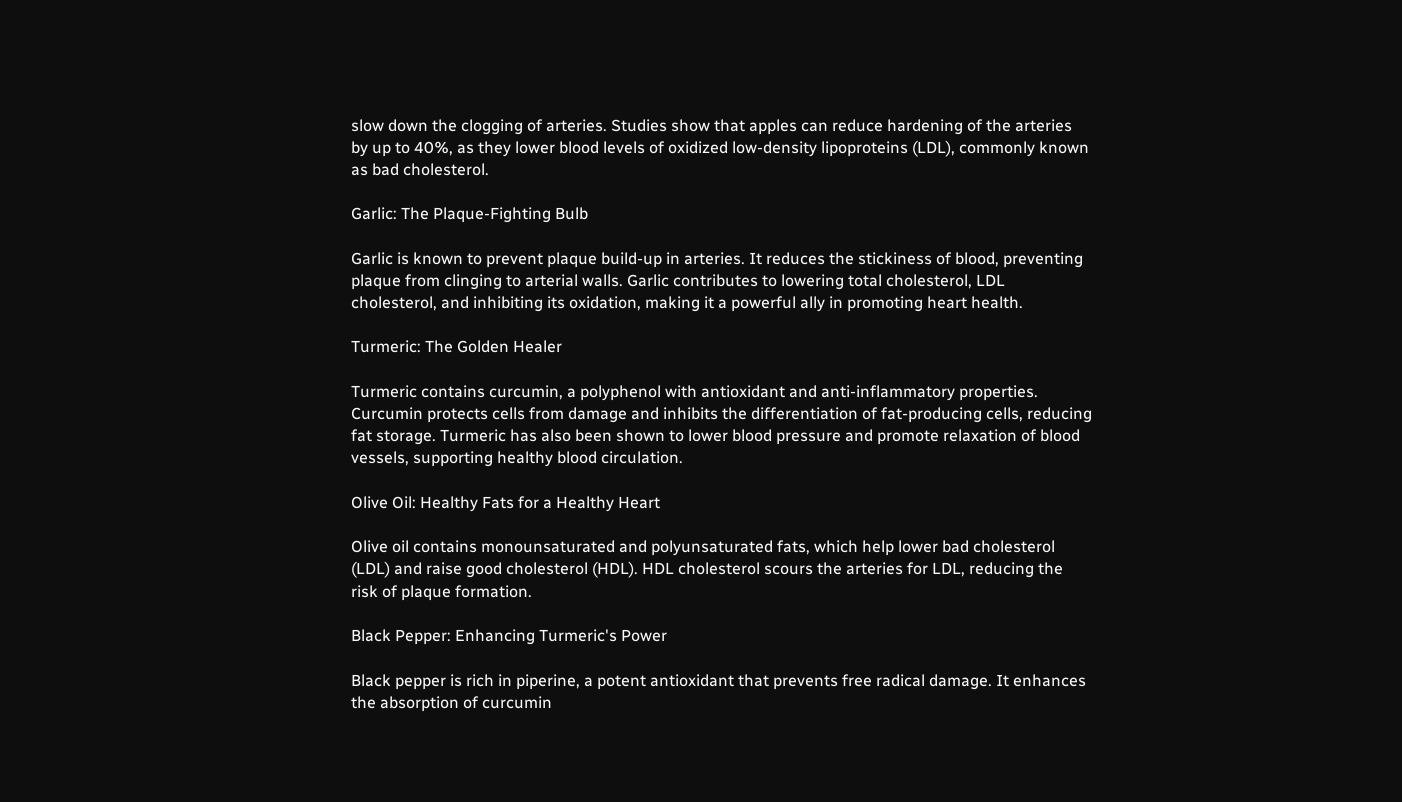slow down the clogging of arteries. Studies show that apples can reduce hardening of the arteries by up to 40%, as they lower blood levels of oxidized low-density lipoproteins (LDL), commonly known as bad cholesterol.

Garlic: The Plaque-Fighting Bulb

Garlic is known to prevent plaque build-up in arteries. It reduces the stickiness of blood, preventing plaque from clinging to arterial walls. Garlic contributes to lowering total cholesterol, LDL cholesterol, and inhibiting its oxidation, making it a powerful ally in promoting heart health.

Turmeric: The Golden Healer

Turmeric contains curcumin, a polyphenol with antioxidant and anti-inflammatory properties. Curcumin protects cells from damage and inhibits the differentiation of fat-producing cells, reducing fat storage. Turmeric has also been shown to lower blood pressure and promote relaxation of blood vessels, supporting healthy blood circulation.

Olive Oil: Healthy Fats for a Healthy Heart

Olive oil contains monounsaturated and polyunsaturated fats, which help lower bad cholesterol (LDL) and raise good cholesterol (HDL). HDL cholesterol scours the arteries for LDL, reducing the risk of plaque formation.

Black Pepper: Enhancing Turmeric's Power

Black pepper is rich in piperine, a potent antioxidant that prevents free radical damage. It enhances the absorption of curcumin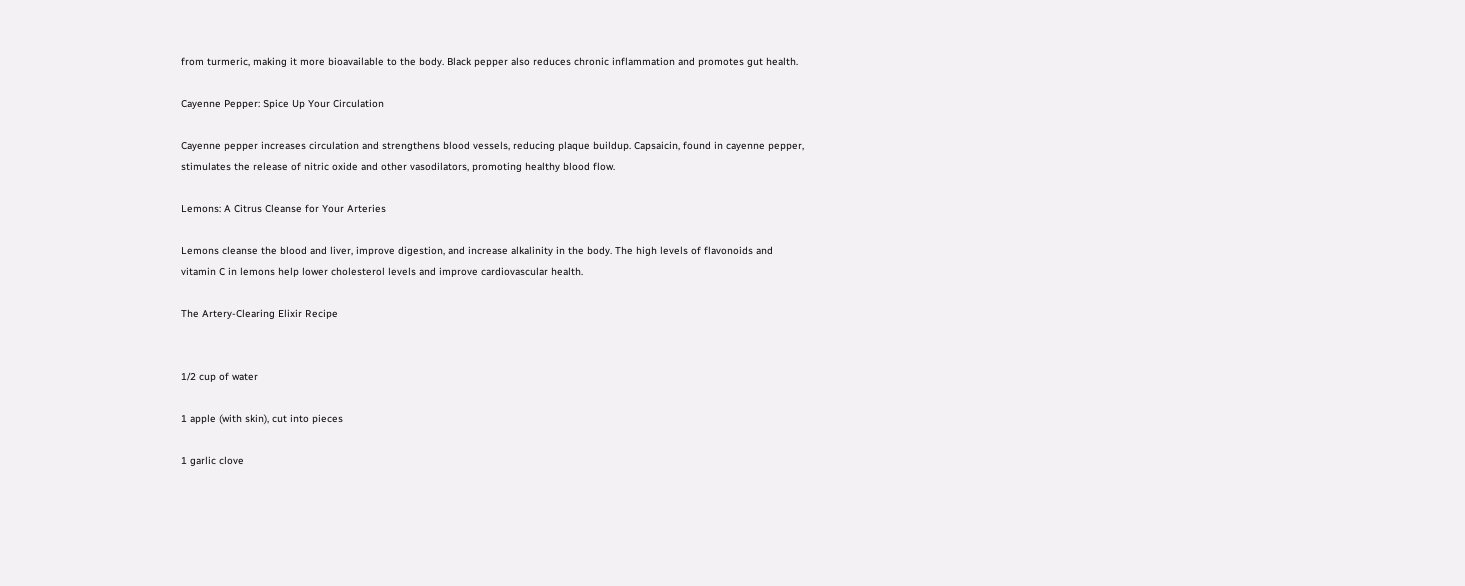from turmeric, making it more bioavailable to the body. Black pepper also reduces chronic inflammation and promotes gut health.

Cayenne Pepper: Spice Up Your Circulation

Cayenne pepper increases circulation and strengthens blood vessels, reducing plaque buildup. Capsaicin, found in cayenne pepper, stimulates the release of nitric oxide and other vasodilators, promoting healthy blood flow.

Lemons: A Citrus Cleanse for Your Arteries

Lemons cleanse the blood and liver, improve digestion, and increase alkalinity in the body. The high levels of flavonoids and vitamin C in lemons help lower cholesterol levels and improve cardiovascular health.

The Artery-Clearing Elixir Recipe


1/2 cup of water

1 apple (with skin), cut into pieces

1 garlic clove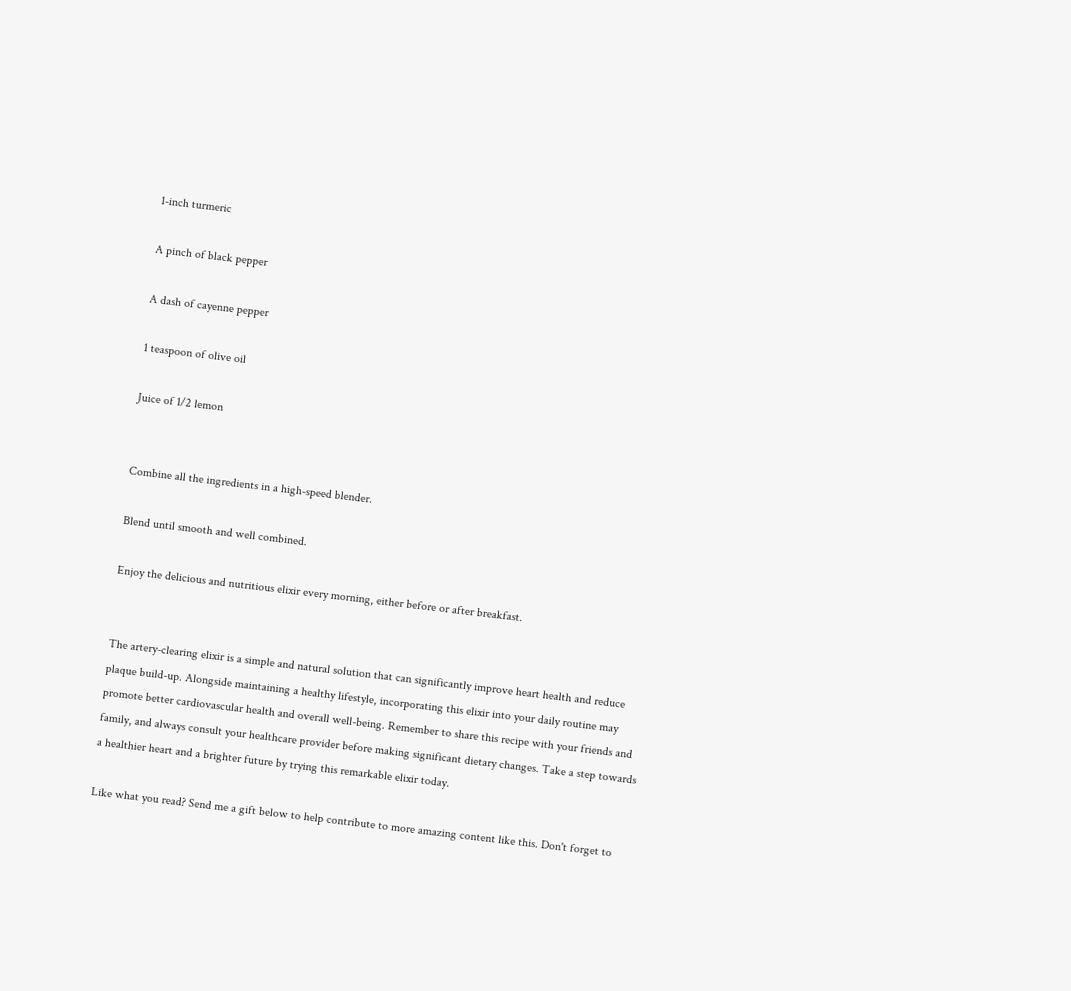1-inch turmeric

A pinch of black pepper

A dash of cayenne pepper

1 teaspoon of olive oil

Juice of 1/2 lemon


Combine all the ingredients in a high-speed blender.

Blend until smooth and well combined.

Enjoy the delicious and nutritious elixir every morning, either before or after breakfast.


The artery-clearing elixir is a simple and natural solution that can significantly improve heart health and reduce plaque build-up. Alongside maintaining a healthy lifestyle, incorporating this elixir into your daily routine may promote better cardiovascular health and overall well-being. Remember to share this recipe with your friends and family, and always consult your healthcare provider before making significant dietary changes. Take a step towards a healthier heart and a brighter future by trying this remarkable elixir today.

Like what you read? Send me a gift below to help contribute to more amazing content like this. Don't forget to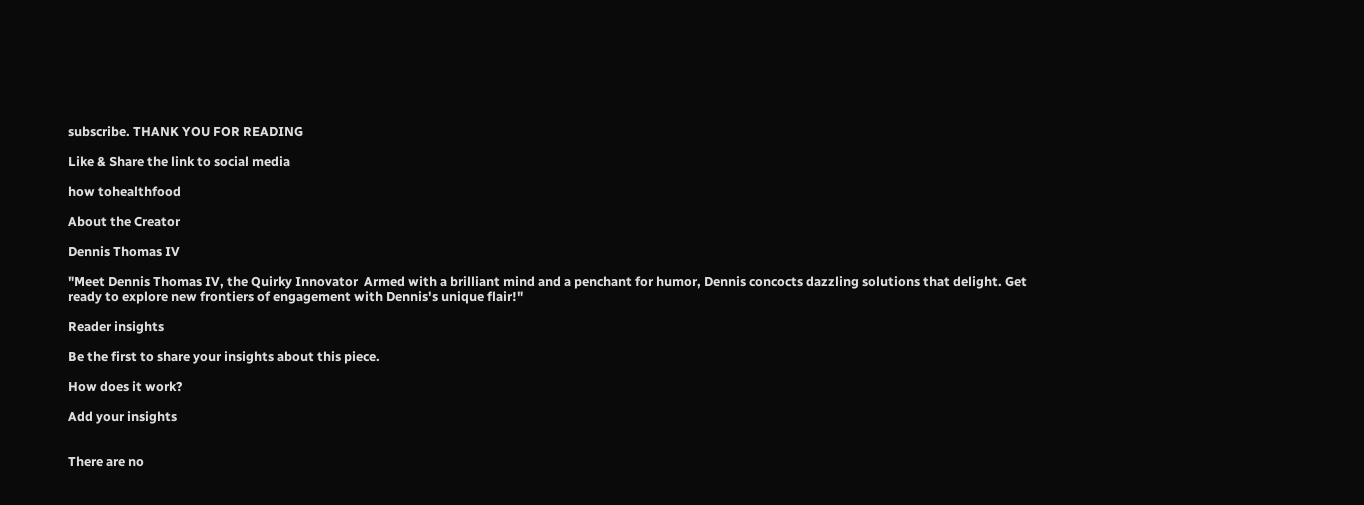subscribe. THANK YOU FOR READING

Like & Share the link to social media

how tohealthfood

About the Creator

Dennis Thomas IV

"Meet Dennis Thomas IV, the Quirky Innovator  Armed with a brilliant mind and a penchant for humor, Dennis concocts dazzling solutions that delight. Get ready to explore new frontiers of engagement with Dennis's unique flair!"

Reader insights

Be the first to share your insights about this piece.

How does it work?

Add your insights


There are no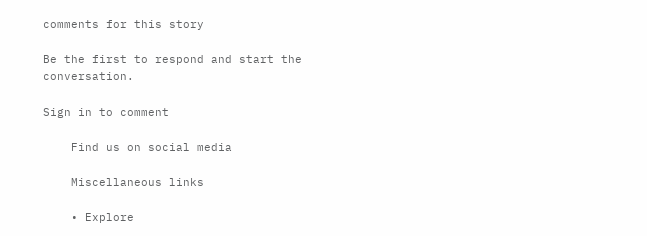comments for this story

Be the first to respond and start the conversation.

Sign in to comment

    Find us on social media

    Miscellaneous links

    • Explore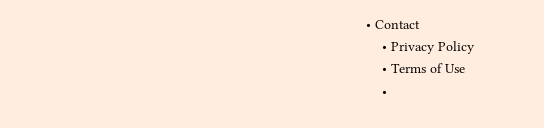• Contact
    • Privacy Policy
    • Terms of Use
    •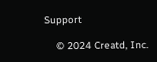Support

    © 2024 Creatd, Inc.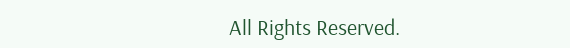All Rights Reserved.